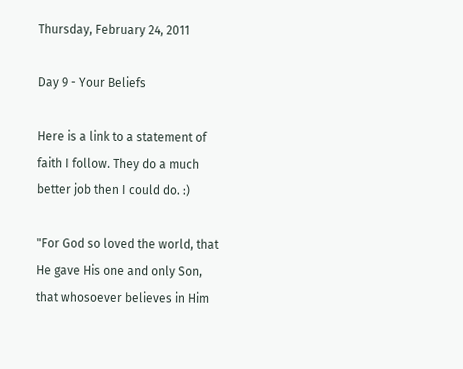Thursday, February 24, 2011

Day 9 - Your Beliefs

Here is a link to a statement of faith I follow. They do a much better job then I could do. :)

"For God so loved the world, that He gave His one and only Son, that whosoever believes in Him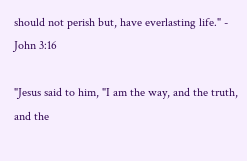should not perish but, have everlasting life." - John 3:16

"Jesus said to him, "I am the way, and the truth, and the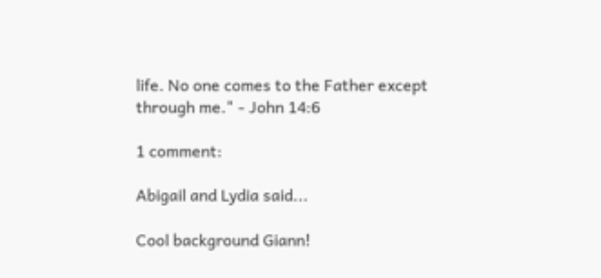life. No one comes to the Father except through me." - John 14:6

1 comment:

Abigail and Lydia said...

Cool background Giann!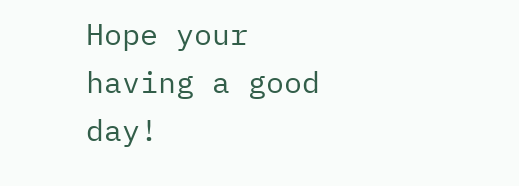Hope your having a good day!